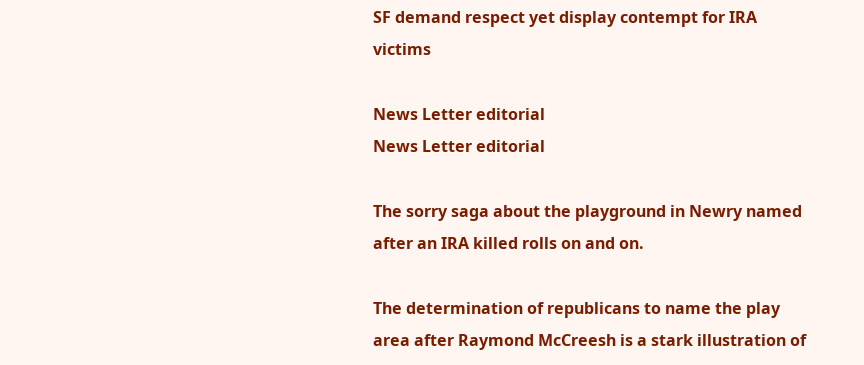SF demand respect yet display contempt for IRA victims

News Letter editorial
News Letter editorial

The sorry saga about the playground in Newry named after an IRA killed rolls on and on.

The determination of republicans to name the play area after Raymond McCreesh is a stark illustration of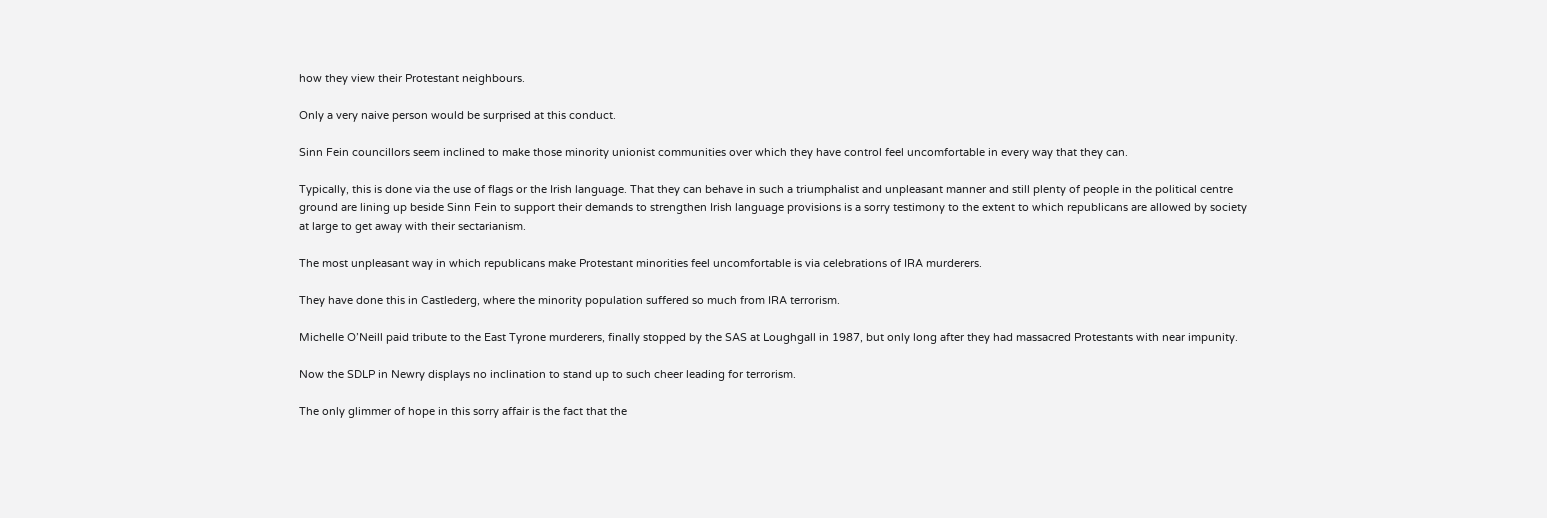how they view their Protestant neighbours.

Only a very naive person would be surprised at this conduct.

Sinn Fein councillors seem inclined to make those minority unionist communities over which they have control feel uncomfortable in every way that they can.

Typically, this is done via the use of flags or the Irish language. That they can behave in such a triumphalist and unpleasant manner and still plenty of people in the political centre ground are lining up beside Sinn Fein to support their demands to strengthen Irish language provisions is a sorry testimony to the extent to which republicans are allowed by society at large to get away with their sectarianism.

The most unpleasant way in which republicans make Protestant minorities feel uncomfortable is via celebrations of IRA murderers.

They have done this in Castlederg, where the minority population suffered so much from IRA terrorism.

Michelle O’Neill paid tribute to the East Tyrone murderers, finally stopped by the SAS at Loughgall in 1987, but only long after they had massacred Protestants with near impunity.

Now the SDLP in Newry displays no inclination to stand up to such cheer leading for terrorism.

The only glimmer of hope in this sorry affair is the fact that the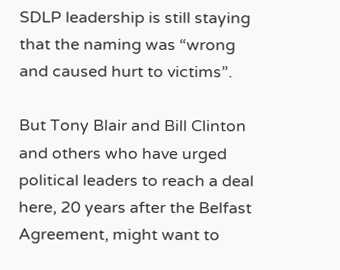SDLP leadership is still staying that the naming was “wrong and caused hurt to victims”.

But Tony Blair and Bill Clinton and others who have urged political leaders to reach a deal here, 20 years after the Belfast Agreement, might want to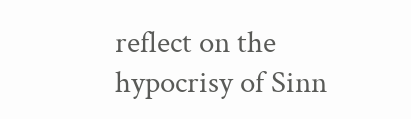reflect on the hypocrisy of Sinn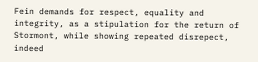Fein demands for respect, equality and integrity, as a stipulation for the return of Stormont, while showing repeated disrepect, indeed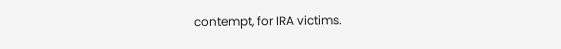contempt, for IRA victims.